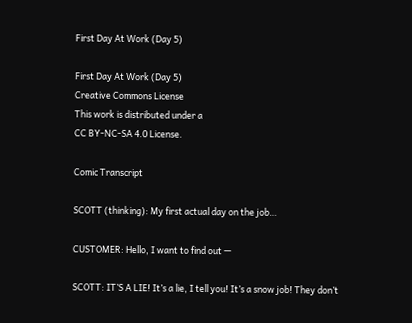First Day At Work (Day 5)

First Day At Work (Day 5)
Creative Commons License
This work is distributed under a
CC BY-NC-SA 4.0 License.

Comic Transcript

SCOTT (thinking): My first actual day on the job…

CUSTOMER: Hello, I want to find out —

SCOTT: IT’S A LIE! It’s a lie, I tell you! It’s a snow job! They don’t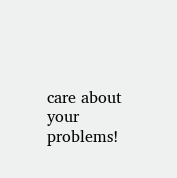care about your problems!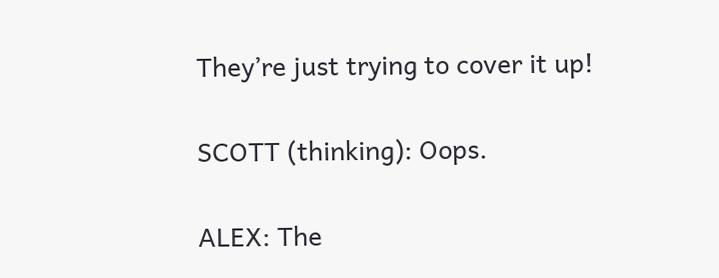They’re just trying to cover it up!

SCOTT (thinking): Oops.

ALEX: The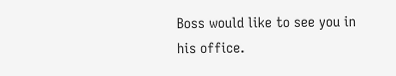Boss would like to see you in his office.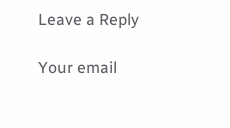Leave a Reply

Your email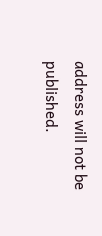address will not be published.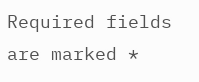Required fields are marked *